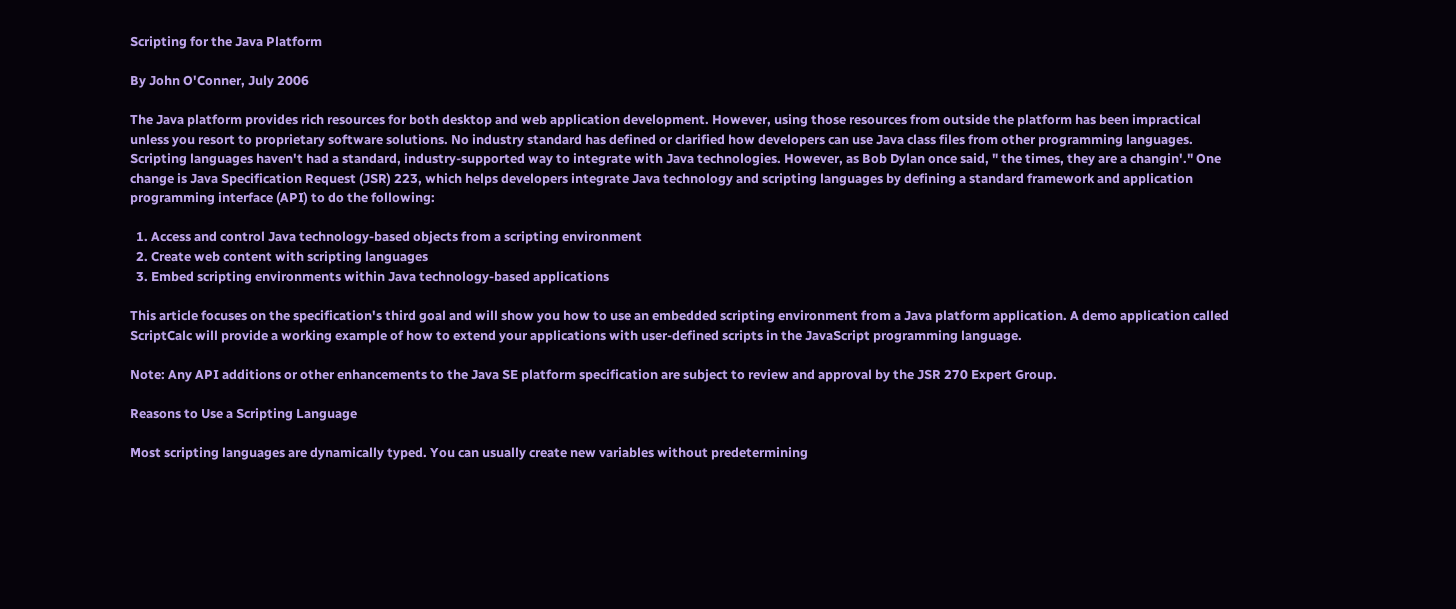Scripting for the Java Platform

By John O'Conner, July 2006

The Java platform provides rich resources for both desktop and web application development. However, using those resources from outside the platform has been impractical unless you resort to proprietary software solutions. No industry standard has defined or clarified how developers can use Java class files from other programming languages. Scripting languages haven't had a standard, industry-supported way to integrate with Java technologies. However, as Bob Dylan once said, " the times, they are a changin'." One change is Java Specification Request (JSR) 223, which helps developers integrate Java technology and scripting languages by defining a standard framework and application programming interface (API) to do the following:

  1. Access and control Java technology-based objects from a scripting environment
  2. Create web content with scripting languages
  3. Embed scripting environments within Java technology-based applications

This article focuses on the specification's third goal and will show you how to use an embedded scripting environment from a Java platform application. A demo application called ScriptCalc will provide a working example of how to extend your applications with user-defined scripts in the JavaScript programming language.

Note: Any API additions or other enhancements to the Java SE platform specification are subject to review and approval by the JSR 270 Expert Group.

Reasons to Use a Scripting Language

Most scripting languages are dynamically typed. You can usually create new variables without predetermining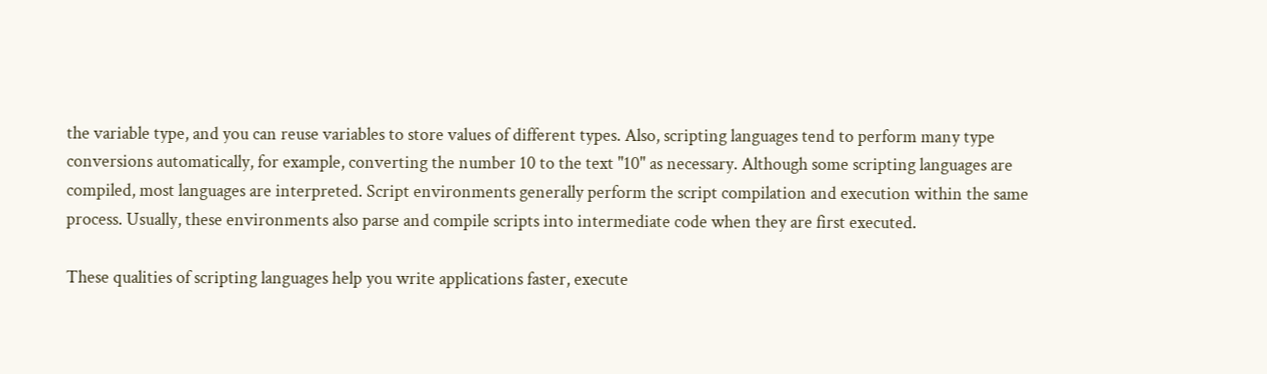the variable type, and you can reuse variables to store values of different types. Also, scripting languages tend to perform many type conversions automatically, for example, converting the number 10 to the text "10" as necessary. Although some scripting languages are compiled, most languages are interpreted. Script environments generally perform the script compilation and execution within the same process. Usually, these environments also parse and compile scripts into intermediate code when they are first executed.

These qualities of scripting languages help you write applications faster, execute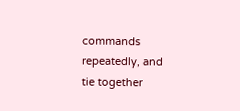commands repeatedly, and tie together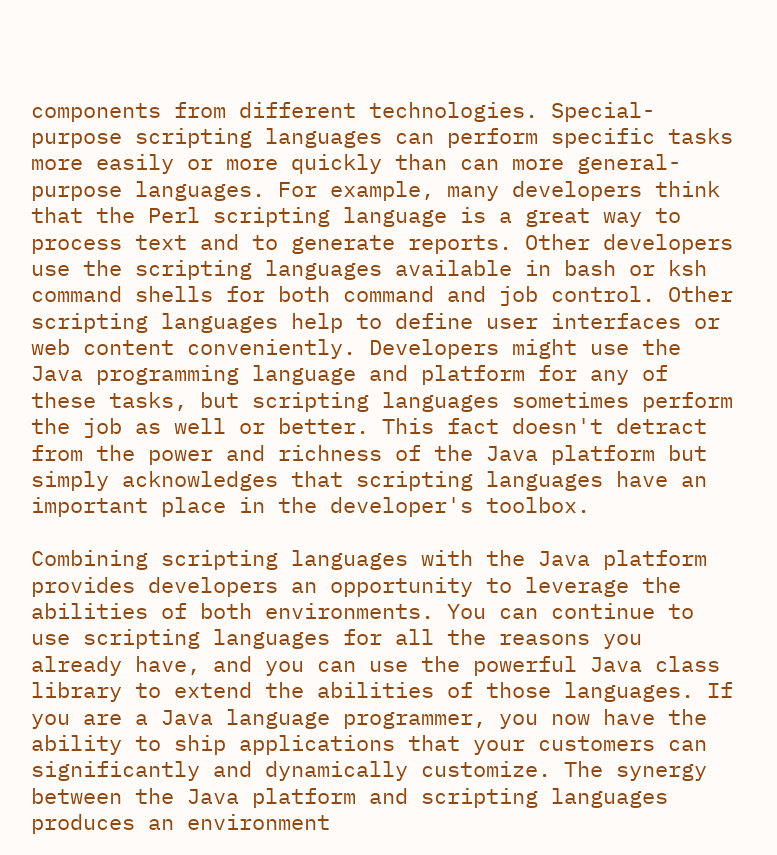components from different technologies. Special-purpose scripting languages can perform specific tasks more easily or more quickly than can more general-purpose languages. For example, many developers think that the Perl scripting language is a great way to process text and to generate reports. Other developers use the scripting languages available in bash or ksh command shells for both command and job control. Other scripting languages help to define user interfaces or web content conveniently. Developers might use the Java programming language and platform for any of these tasks, but scripting languages sometimes perform the job as well or better. This fact doesn't detract from the power and richness of the Java platform but simply acknowledges that scripting languages have an important place in the developer's toolbox.

Combining scripting languages with the Java platform provides developers an opportunity to leverage the abilities of both environments. You can continue to use scripting languages for all the reasons you already have, and you can use the powerful Java class library to extend the abilities of those languages. If you are a Java language programmer, you now have the ability to ship applications that your customers can significantly and dynamically customize. The synergy between the Java platform and scripting languages produces an environment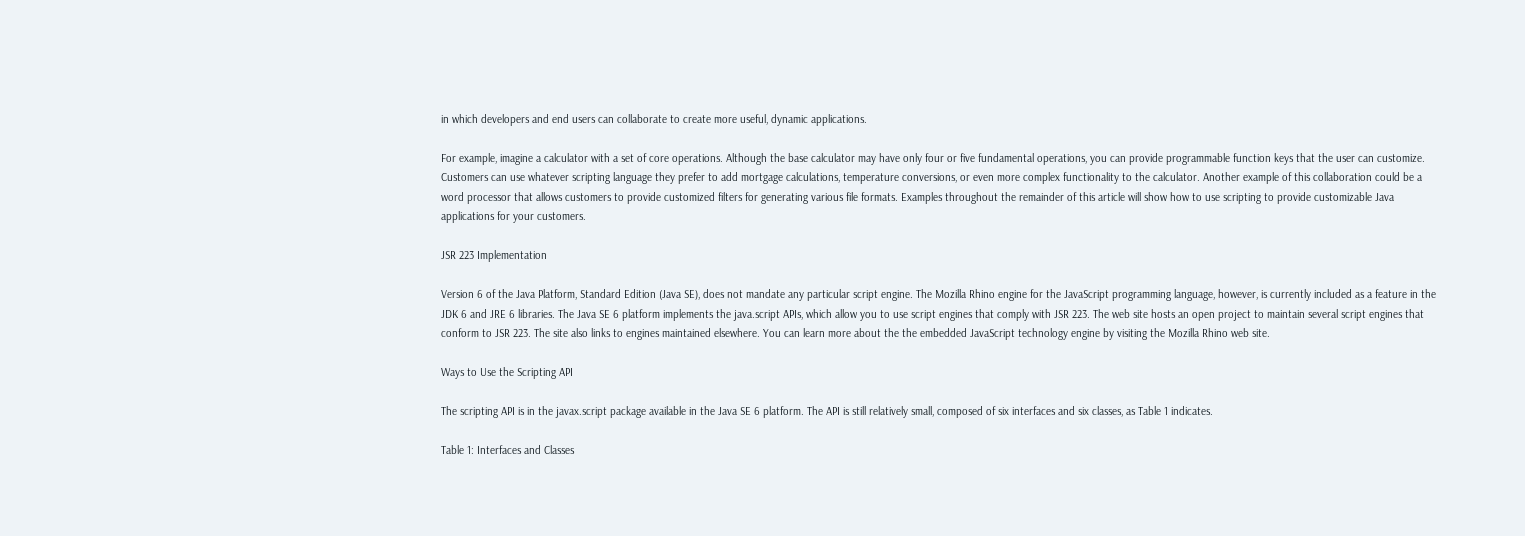in which developers and end users can collaborate to create more useful, dynamic applications.

For example, imagine a calculator with a set of core operations. Although the base calculator may have only four or five fundamental operations, you can provide programmable function keys that the user can customize. Customers can use whatever scripting language they prefer to add mortgage calculations, temperature conversions, or even more complex functionality to the calculator. Another example of this collaboration could be a word processor that allows customers to provide customized filters for generating various file formats. Examples throughout the remainder of this article will show how to use scripting to provide customizable Java applications for your customers.

JSR 223 Implementation

Version 6 of the Java Platform, Standard Edition (Java SE), does not mandate any particular script engine. The Mozilla Rhino engine for the JavaScript programming language, however, is currently included as a feature in the JDK 6 and JRE 6 libraries. The Java SE 6 platform implements the java.script APIs, which allow you to use script engines that comply with JSR 223. The web site hosts an open project to maintain several script engines that conform to JSR 223. The site also links to engines maintained elsewhere. You can learn more about the the embedded JavaScript technology engine by visiting the Mozilla Rhino web site.

Ways to Use the Scripting API

The scripting API is in the javax.script package available in the Java SE 6 platform. The API is still relatively small, composed of six interfaces and six classes, as Table 1 indicates.

Table 1: Interfaces and Classes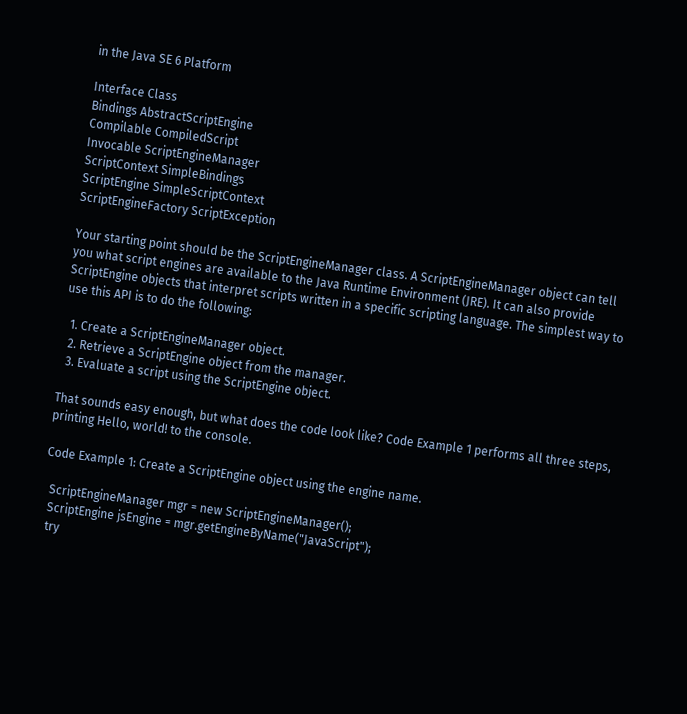in the Java SE 6 Platform

Interface Class
Bindings AbstractScriptEngine
Compilable CompiledScript
Invocable ScriptEngineManager
ScriptContext SimpleBindings
ScriptEngine SimpleScriptContext
ScriptEngineFactory ScriptException

Your starting point should be the ScriptEngineManager class. A ScriptEngineManager object can tell you what script engines are available to the Java Runtime Environment (JRE). It can also provide ScriptEngine objects that interpret scripts written in a specific scripting language. The simplest way to use this API is to do the following:

  1. Create a ScriptEngineManager object.
  2. Retrieve a ScriptEngine object from the manager.
  3. Evaluate a script using the ScriptEngine object.

That sounds easy enough, but what does the code look like? Code Example 1 performs all three steps, printing Hello, world! to the console.

Code Example 1: Create a ScriptEngine object using the engine name.

  ScriptEngineManager mgr = new ScriptEngineManager();
  ScriptEngine jsEngine = mgr.getEngineByName("JavaScript");
  try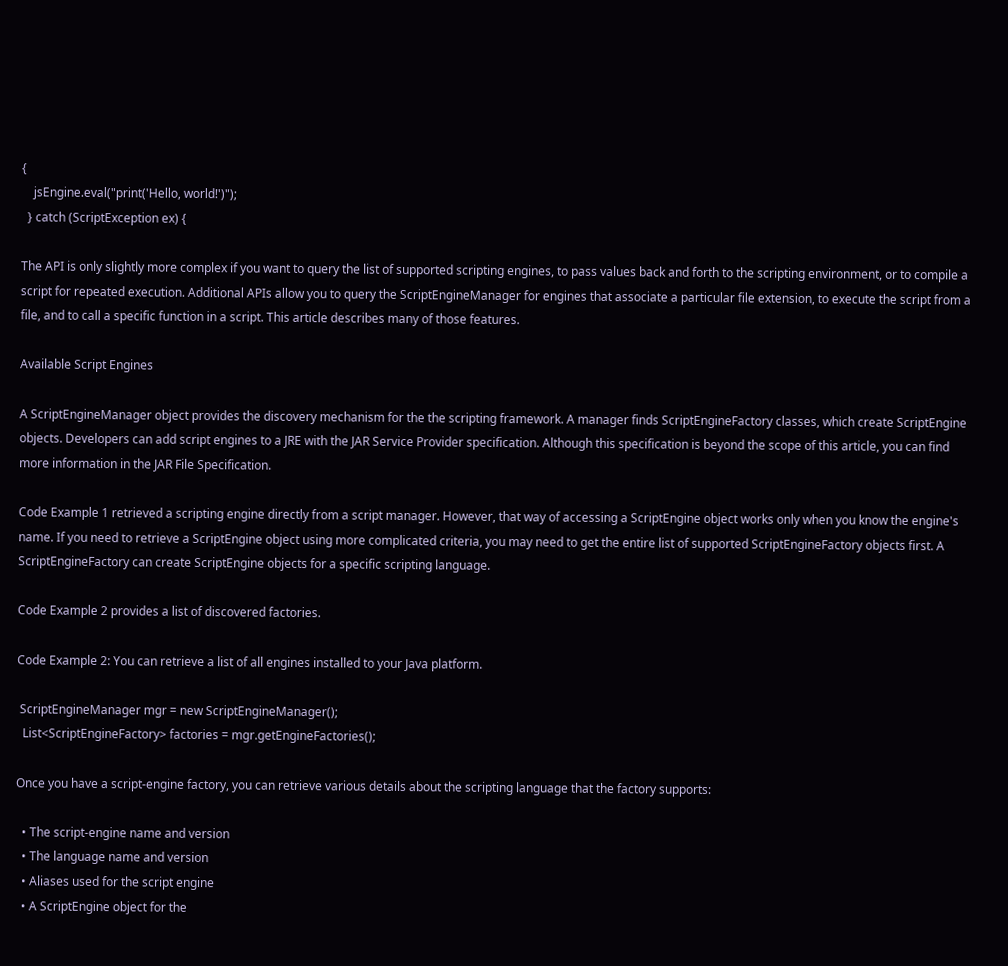{
    jsEngine.eval("print('Hello, world!')");
  } catch (ScriptException ex) {

The API is only slightly more complex if you want to query the list of supported scripting engines, to pass values back and forth to the scripting environment, or to compile a script for repeated execution. Additional APIs allow you to query the ScriptEngineManager for engines that associate a particular file extension, to execute the script from a file, and to call a specific function in a script. This article describes many of those features.

Available Script Engines

A ScriptEngineManager object provides the discovery mechanism for the the scripting framework. A manager finds ScriptEngineFactory classes, which create ScriptEngine objects. Developers can add script engines to a JRE with the JAR Service Provider specification. Although this specification is beyond the scope of this article, you can find more information in the JAR File Specification.

Code Example 1 retrieved a scripting engine directly from a script manager. However, that way of accessing a ScriptEngine object works only when you know the engine's name. If you need to retrieve a ScriptEngine object using more complicated criteria, you may need to get the entire list of supported ScriptEngineFactory objects first. A ScriptEngineFactory can create ScriptEngine objects for a specific scripting language.

Code Example 2 provides a list of discovered factories.

Code Example 2: You can retrieve a list of all engines installed to your Java platform.

 ScriptEngineManager mgr = new ScriptEngineManager();
  List<ScriptEngineFactory> factories = mgr.getEngineFactories();

Once you have a script-engine factory, you can retrieve various details about the scripting language that the factory supports:

  • The script-engine name and version
  • The language name and version
  • Aliases used for the script engine
  • A ScriptEngine object for the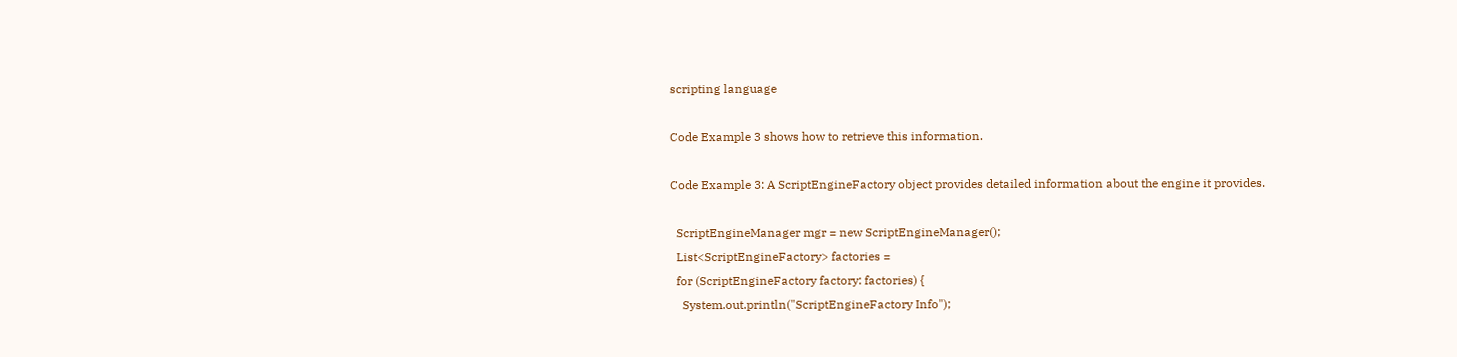scripting language

Code Example 3 shows how to retrieve this information.

Code Example 3: A ScriptEngineFactory object provides detailed information about the engine it provides.

  ScriptEngineManager mgr = new ScriptEngineManager();
  List<ScriptEngineFactory> factories =
  for (ScriptEngineFactory factory: factories) {
    System.out.println("ScriptEngineFactory Info");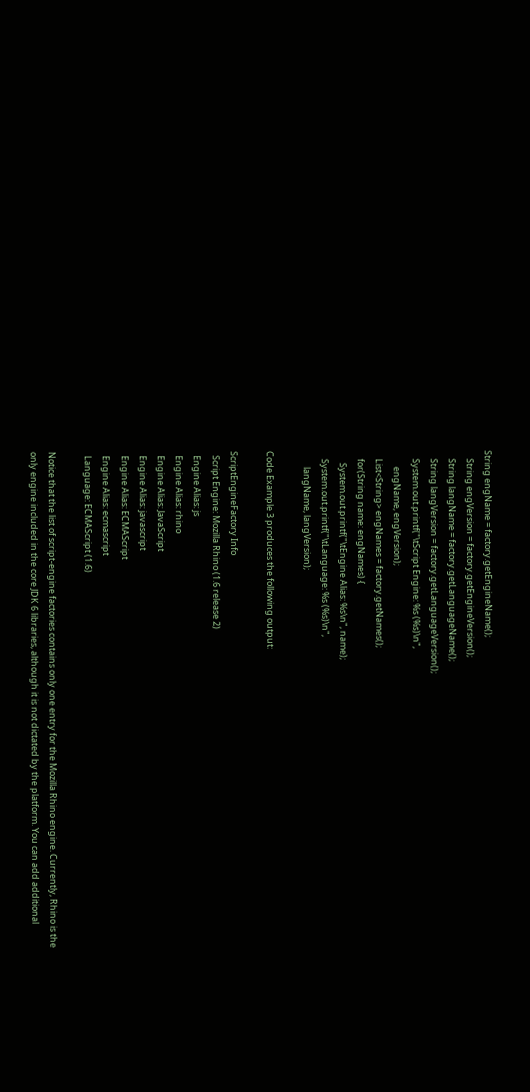String engName = factory.getEngineName();
    String engVersion = factory.getEngineVersion();
    String langName = factory.getLanguageName();
    String langVersion = factory.getLanguageVersion();
    System.out.printf("\tScript Engine: %s (%s)\n",
        engName, engVersion);
    List<String> engNames = factory.getNames();
    for(String name: engNames) {
      System.out.printf("\tEngine Alias: %s\n", name);
    System.out.printf("\tLanguage: %s (%s)\n",
        langName, langVersion);

Code Example 3 produces the following output:

ScriptEngineFactory Info
  Script Engine: Mozilla Rhino (1.6 release 2)
  Engine Alias: js
  Engine Alias: rhino
  Engine Alias: JavaScript
  Engine Alias: javascript
  Engine Alias: ECMAScript
  Engine Alias: ecmascript
  Language: ECMAScript (1.6)

Notice that the list of script-engine factories contains only one entry for the Mozilla Rhino engine. Currently, Rhino is the only engine included in the core JDK 6 libraries, although it is not dictated by the platform. You can add additional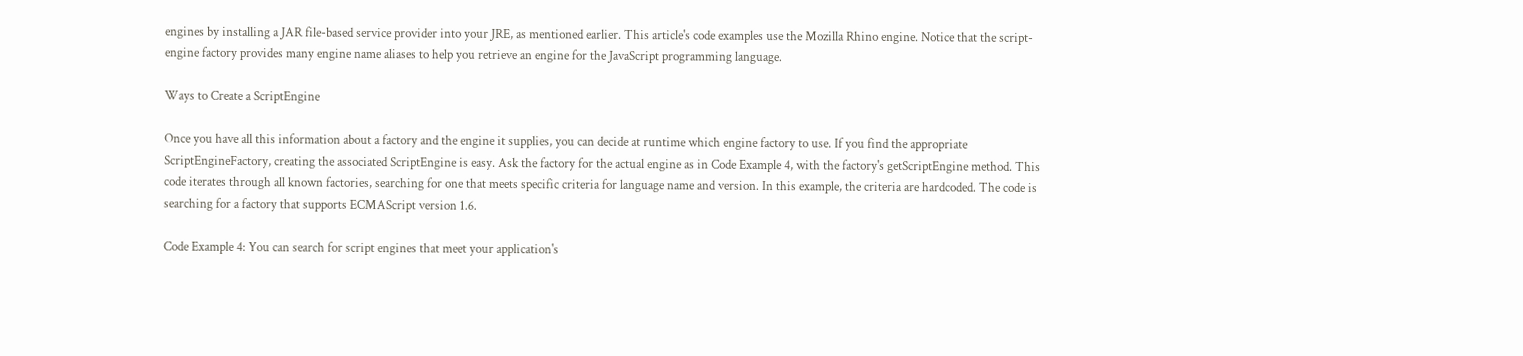engines by installing a JAR file-based service provider into your JRE, as mentioned earlier. This article's code examples use the Mozilla Rhino engine. Notice that the script-engine factory provides many engine name aliases to help you retrieve an engine for the JavaScript programming language.

Ways to Create a ScriptEngine

Once you have all this information about a factory and the engine it supplies, you can decide at runtime which engine factory to use. If you find the appropriate ScriptEngineFactory, creating the associated ScriptEngine is easy. Ask the factory for the actual engine as in Code Example 4, with the factory's getScriptEngine method. This code iterates through all known factories, searching for one that meets specific criteria for language name and version. In this example, the criteria are hardcoded. The code is searching for a factory that supports ECMAScript version 1.6.

Code Example 4: You can search for script engines that meet your application's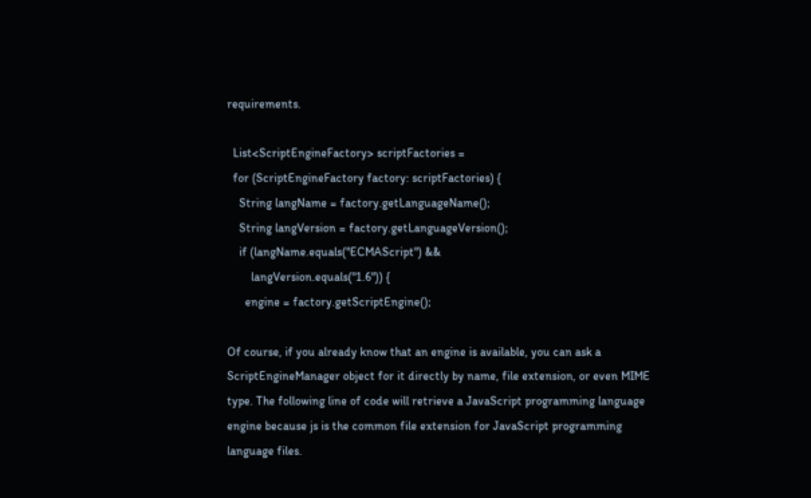requirements.

  List<ScriptEngineFactory> scriptFactories =
  for (ScriptEngineFactory factory: scriptFactories) {
    String langName = factory.getLanguageName();
    String langVersion = factory.getLanguageVersion();
    if (langName.equals("ECMAScript") &&
        langVersion.equals("1.6")) {
      engine = factory.getScriptEngine();

Of course, if you already know that an engine is available, you can ask a ScriptEngineManager object for it directly by name, file extension, or even MIME type. The following line of code will retrieve a JavaScript programming language engine because js is the common file extension for JavaScript programming language files.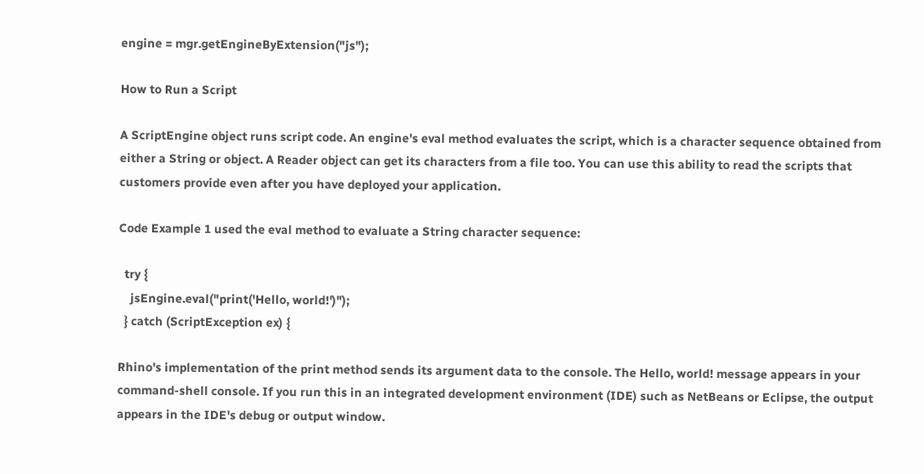engine = mgr.getEngineByExtension("js");

How to Run a Script

A ScriptEngine object runs script code. An engine's eval method evaluates the script, which is a character sequence obtained from either a String or object. A Reader object can get its characters from a file too. You can use this ability to read the scripts that customers provide even after you have deployed your application.

Code Example 1 used the eval method to evaluate a String character sequence:

  try {
    jsEngine.eval("print('Hello, world!')");
  } catch (ScriptException ex) {

Rhino's implementation of the print method sends its argument data to the console. The Hello, world! message appears in your command-shell console. If you run this in an integrated development environment (IDE) such as NetBeans or Eclipse, the output appears in the IDE's debug or output window.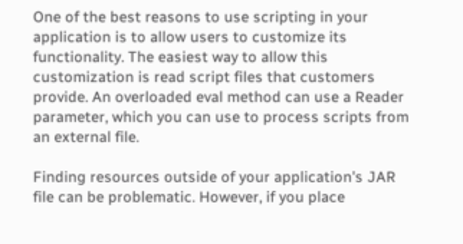One of the best reasons to use scripting in your application is to allow users to customize its functionality. The easiest way to allow this customization is read script files that customers provide. An overloaded eval method can use a Reader parameter, which you can use to process scripts from an external file.

Finding resources outside of your application's JAR file can be problematic. However, if you place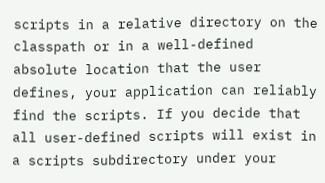scripts in a relative directory on the classpath or in a well-defined absolute location that the user defines, your application can reliably find the scripts. If you decide that all user-defined scripts will exist in a scripts subdirectory under your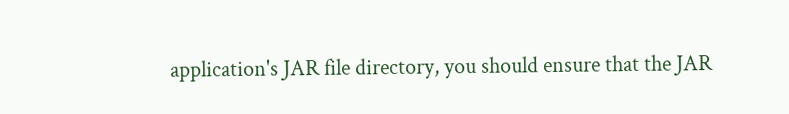application's JAR file directory, you should ensure that the JAR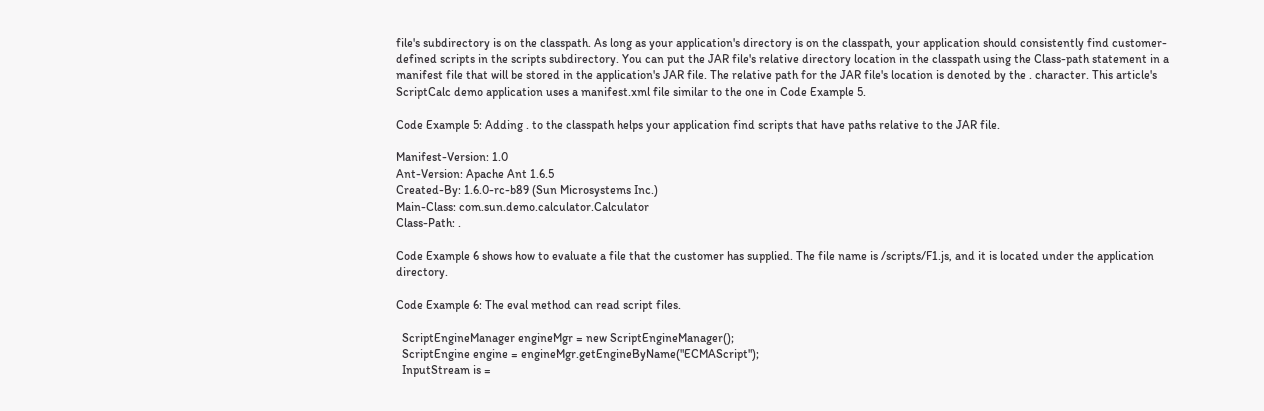file's subdirectory is on the classpath. As long as your application's directory is on the classpath, your application should consistently find customer-defined scripts in the scripts subdirectory. You can put the JAR file's relative directory location in the classpath using the Class-path statement in a manifest file that will be stored in the application's JAR file. The relative path for the JAR file's location is denoted by the . character. This article's ScriptCalc demo application uses a manifest.xml file similar to the one in Code Example 5.

Code Example 5: Adding . to the classpath helps your application find scripts that have paths relative to the JAR file.

Manifest-Version: 1.0
Ant-Version: Apache Ant 1.6.5
Created-By: 1.6.0-rc-b89 (Sun Microsystems Inc.)
Main-Class: com.sun.demo.calculator.Calculator
Class-Path: .

Code Example 6 shows how to evaluate a file that the customer has supplied. The file name is /scripts/F1.js, and it is located under the application directory.

Code Example 6: The eval method can read script files.

  ScriptEngineManager engineMgr = new ScriptEngineManager();
  ScriptEngine engine = engineMgr.getEngineByName("ECMAScript");
  InputStream is =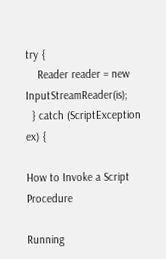try {
    Reader reader = new InputStreamReader(is);
  } catch (ScriptException ex) {

How to Invoke a Script Procedure

Running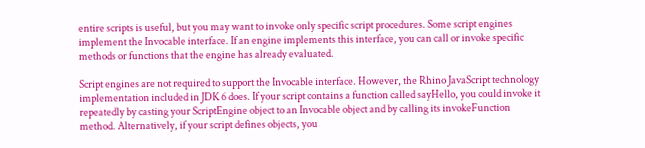entire scripts is useful, but you may want to invoke only specific script procedures. Some script engines implement the Invocable interface. If an engine implements this interface, you can call or invoke specific methods or functions that the engine has already evaluated.

Script engines are not required to support the Invocable interface. However, the Rhino JavaScript technology implementation included in JDK 6 does. If your script contains a function called sayHello, you could invoke it repeatedly by casting your ScriptEngine object to an Invocable object and by calling its invokeFunction method. Alternatively, if your script defines objects, you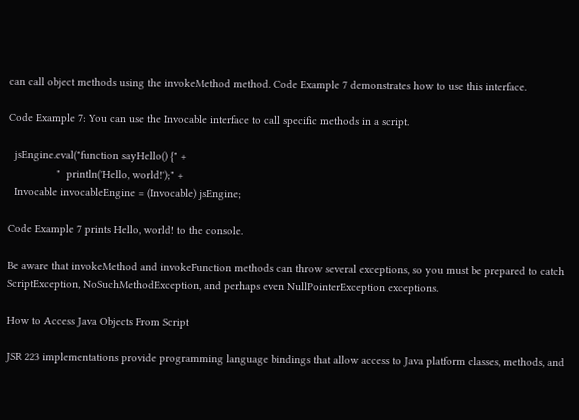can call object methods using the invokeMethod method. Code Example 7 demonstrates how to use this interface.

Code Example 7: You can use the Invocable interface to call specific methods in a script.

  jsEngine.eval("function sayHello() {" +
                "  println('Hello, world!');" +
  Invocable invocableEngine = (Invocable) jsEngine;

Code Example 7 prints Hello, world! to the console.

Be aware that invokeMethod and invokeFunction methods can throw several exceptions, so you must be prepared to catch ScriptException, NoSuchMethodException, and perhaps even NullPointerException exceptions.

How to Access Java Objects From Script

JSR 223 implementations provide programming language bindings that allow access to Java platform classes, methods, and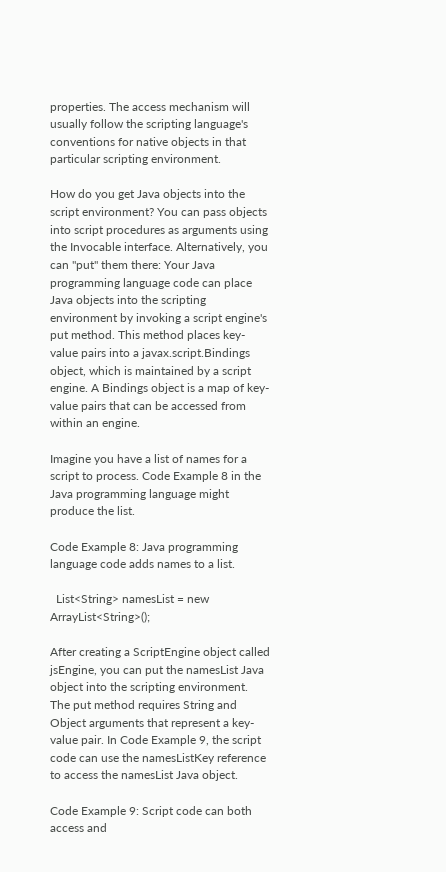properties. The access mechanism will usually follow the scripting language's conventions for native objects in that particular scripting environment.

How do you get Java objects into the script environment? You can pass objects into script procedures as arguments using the Invocable interface. Alternatively, you can "put" them there: Your Java programming language code can place Java objects into the scripting environment by invoking a script engine's put method. This method places key-value pairs into a javax.script.Bindings object, which is maintained by a script engine. A Bindings object is a map of key-value pairs that can be accessed from within an engine.

Imagine you have a list of names for a script to process. Code Example 8 in the Java programming language might produce the list.

Code Example 8: Java programming language code adds names to a list.

  List<String> namesList = new ArrayList<String>();

After creating a ScriptEngine object called jsEngine, you can put the namesList Java object into the scripting environment. The put method requires String and Object arguments that represent a key-value pair. In Code Example 9, the script code can use the namesListKey reference to access the namesList Java object.

Code Example 9: Script code can both access and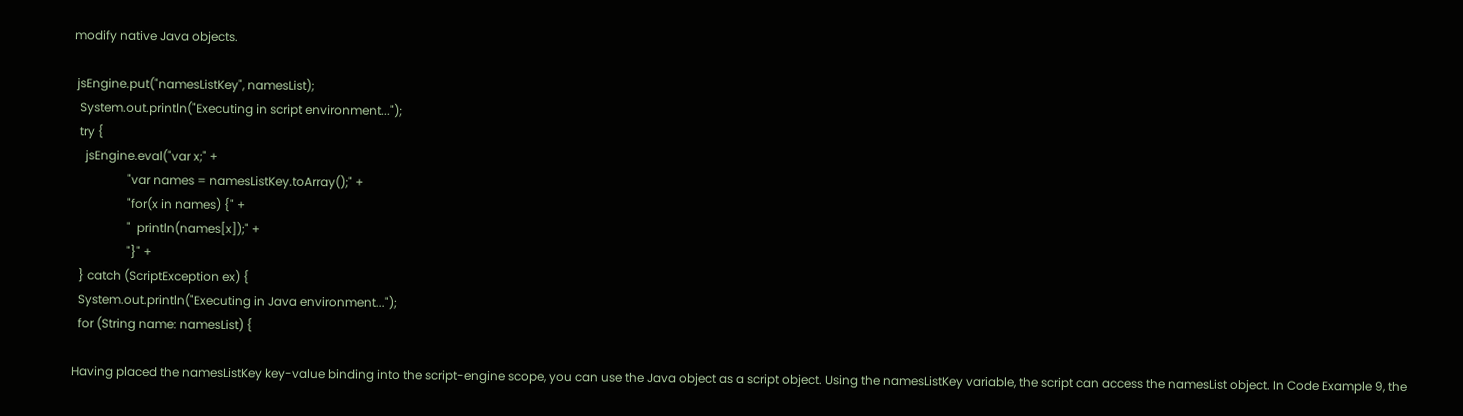modify native Java objects.

 jsEngine.put("namesListKey", namesList);
  System.out.println("Executing in script environment...");
  try {
    jsEngine.eval("var x;" +
                  "var names = namesListKey.toArray();" +
                  "for(x in names) {" +
                  "  println(names[x]);" +
                  "}" +
  } catch (ScriptException ex) {
  System.out.println("Executing in Java environment...");
  for (String name: namesList) {

Having placed the namesListKey key-value binding into the script-engine scope, you can use the Java object as a script object. Using the namesListKey variable, the script can access the namesList object. In Code Example 9, the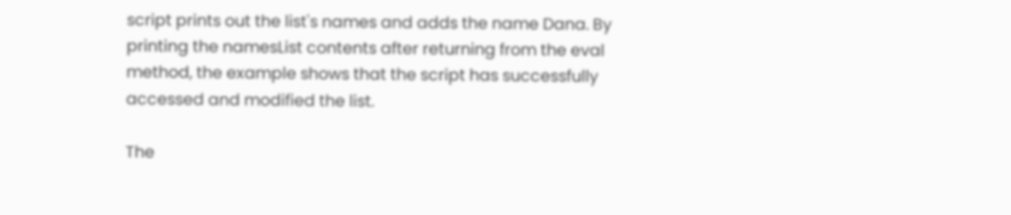script prints out the list's names and adds the name Dana. By printing the namesList contents after returning from the eval method, the example shows that the script has successfully accessed and modified the list.

The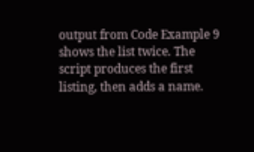output from Code Example 9 shows the list twice. The script produces the first listing, then adds a name.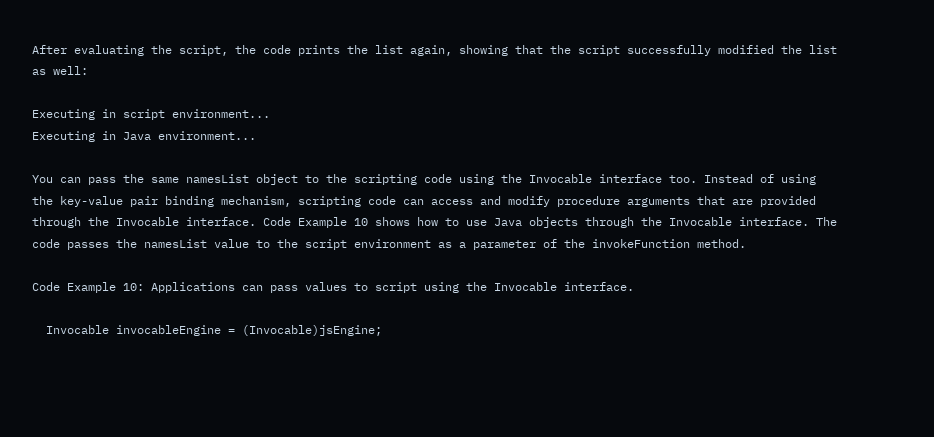After evaluating the script, the code prints the list again, showing that the script successfully modified the list as well:

Executing in script environment...
Executing in Java environment...

You can pass the same namesList object to the scripting code using the Invocable interface too. Instead of using the key-value pair binding mechanism, scripting code can access and modify procedure arguments that are provided through the Invocable interface. Code Example 10 shows how to use Java objects through the Invocable interface. The code passes the namesList value to the script environment as a parameter of the invokeFunction method.

Code Example 10: Applications can pass values to script using the Invocable interface.

  Invocable invocableEngine = (Invocable)jsEngine;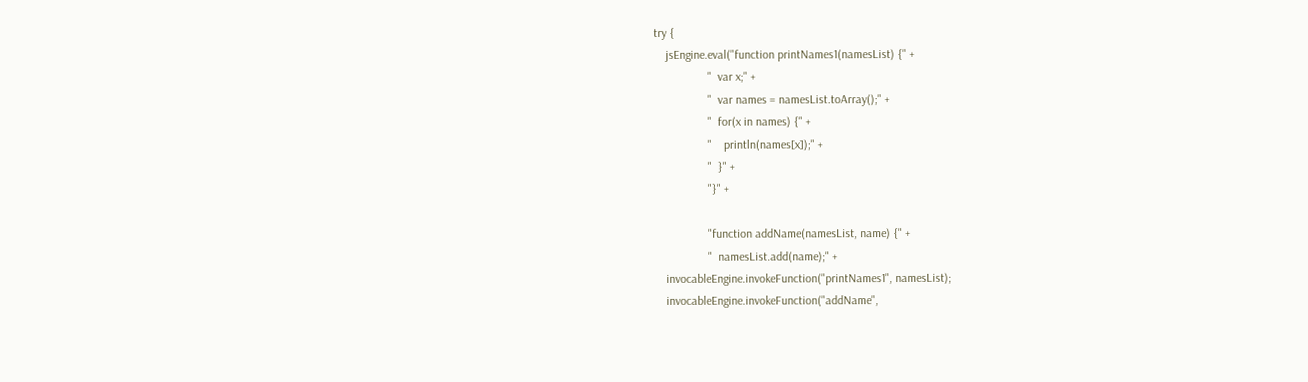try {
    jsEngine.eval("function printNames1(namesList) {" +
                  "  var x;" +
                  "  var names = namesList.toArray();" +
                  "  for(x in names) {" +
                  "    println(names[x]);" +
                  "  }" +
                  "}" +

                  "function addName(namesList, name) {" +
                  "  namesList.add(name);" +
    invocableEngine.invokeFunction("printNames1", namesList);
    invocableEngine.invokeFunction("addName",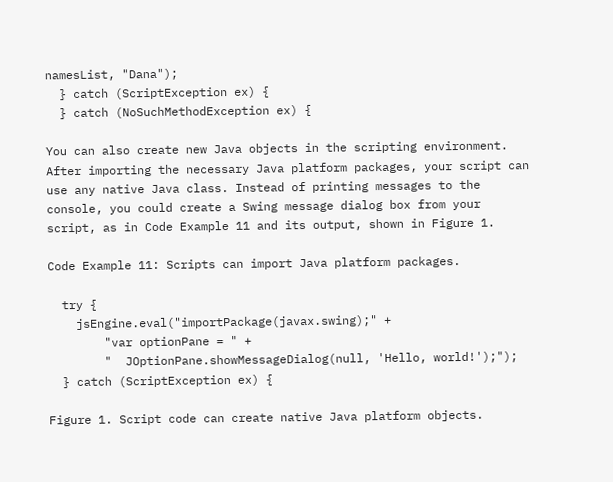namesList, "Dana");
  } catch (ScriptException ex) {
  } catch (NoSuchMethodException ex) {

You can also create new Java objects in the scripting environment. After importing the necessary Java platform packages, your script can use any native Java class. Instead of printing messages to the console, you could create a Swing message dialog box from your script, as in Code Example 11 and its output, shown in Figure 1.

Code Example 11: Scripts can import Java platform packages.

  try {
    jsEngine.eval("importPackage(javax.swing);" +
        "var optionPane = " +
        "  JOptionPane.showMessageDialog(null, 'Hello, world!');");
  } catch (ScriptException ex) {

Figure 1. Script code can create native Java platform objects.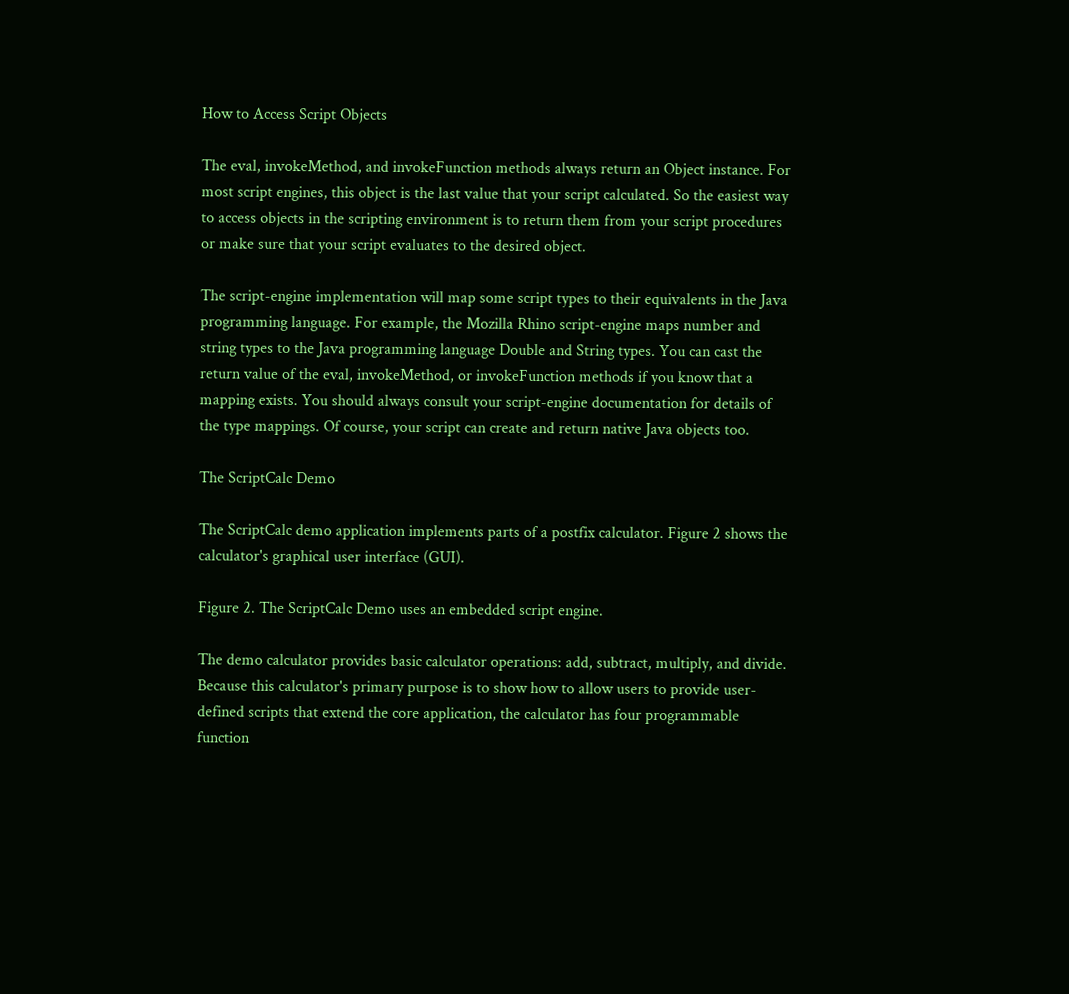How to Access Script Objects

The eval, invokeMethod, and invokeFunction methods always return an Object instance. For most script engines, this object is the last value that your script calculated. So the easiest way to access objects in the scripting environment is to return them from your script procedures or make sure that your script evaluates to the desired object.

The script-engine implementation will map some script types to their equivalents in the Java programming language. For example, the Mozilla Rhino script-engine maps number and string types to the Java programming language Double and String types. You can cast the return value of the eval, invokeMethod, or invokeFunction methods if you know that a mapping exists. You should always consult your script-engine documentation for details of the type mappings. Of course, your script can create and return native Java objects too.

The ScriptCalc Demo

The ScriptCalc demo application implements parts of a postfix calculator. Figure 2 shows the calculator's graphical user interface (GUI).

Figure 2. The ScriptCalc Demo uses an embedded script engine.

The demo calculator provides basic calculator operations: add, subtract, multiply, and divide. Because this calculator's primary purpose is to show how to allow users to provide user-defined scripts that extend the core application, the calculator has four programmable function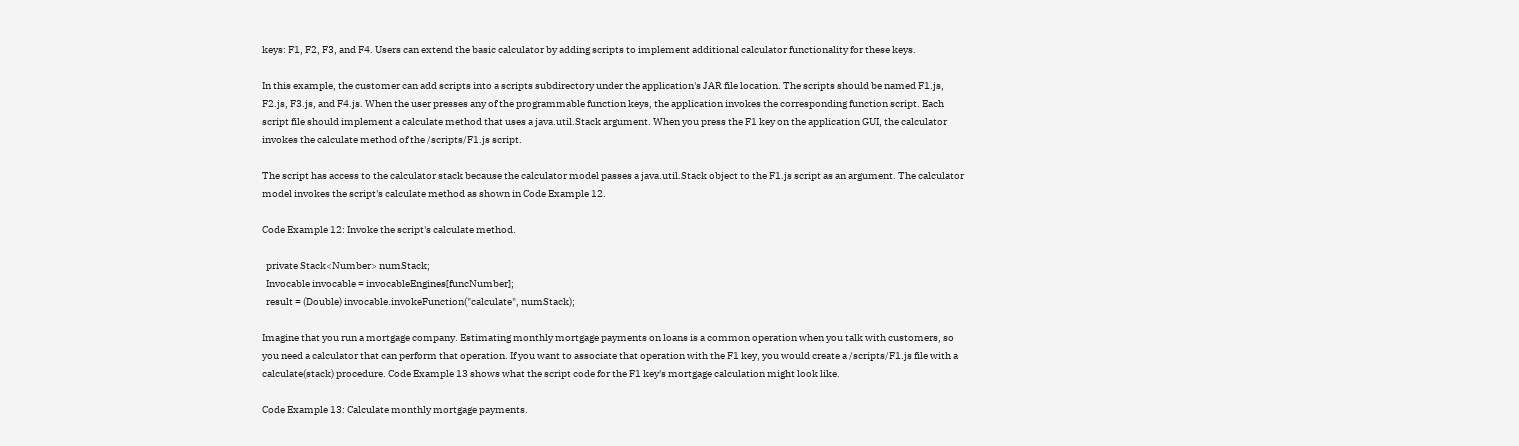keys: F1, F2, F3, and F4. Users can extend the basic calculator by adding scripts to implement additional calculator functionality for these keys.

In this example, the customer can add scripts into a scripts subdirectory under the application's JAR file location. The scripts should be named F1.js, F2.js, F3.js, and F4.js. When the user presses any of the programmable function keys, the application invokes the corresponding function script. Each script file should implement a calculate method that uses a java.util.Stack argument. When you press the F1 key on the application GUI, the calculator invokes the calculate method of the /scripts/F1.js script.

The script has access to the calculator stack because the calculator model passes a java.util.Stack object to the F1.js script as an argument. The calculator model invokes the script's calculate method as shown in Code Example 12.

Code Example 12: Invoke the script's calculate method.

  private Stack<Number> numStack;
  Invocable invocable = invocableEngines[funcNumber];
  result = (Double) invocable.invokeFunction("calculate", numStack);

Imagine that you run a mortgage company. Estimating monthly mortgage payments on loans is a common operation when you talk with customers, so you need a calculator that can perform that operation. If you want to associate that operation with the F1 key, you would create a /scripts/F1.js file with a calculate(stack) procedure. Code Example 13 shows what the script code for the F1 key's mortgage calculation might look like.

Code Example 13: Calculate monthly mortgage payments.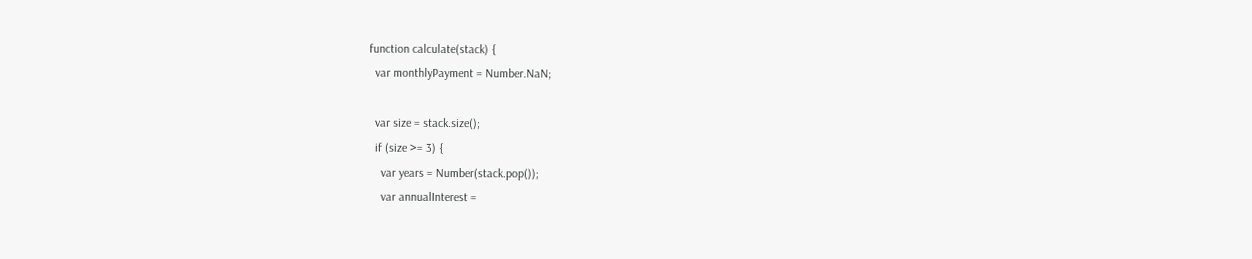function calculate(stack) {
  var monthlyPayment = Number.NaN;

  var size = stack.size();
  if (size >= 3) {
    var years = Number(stack.pop());
    var annualInterest =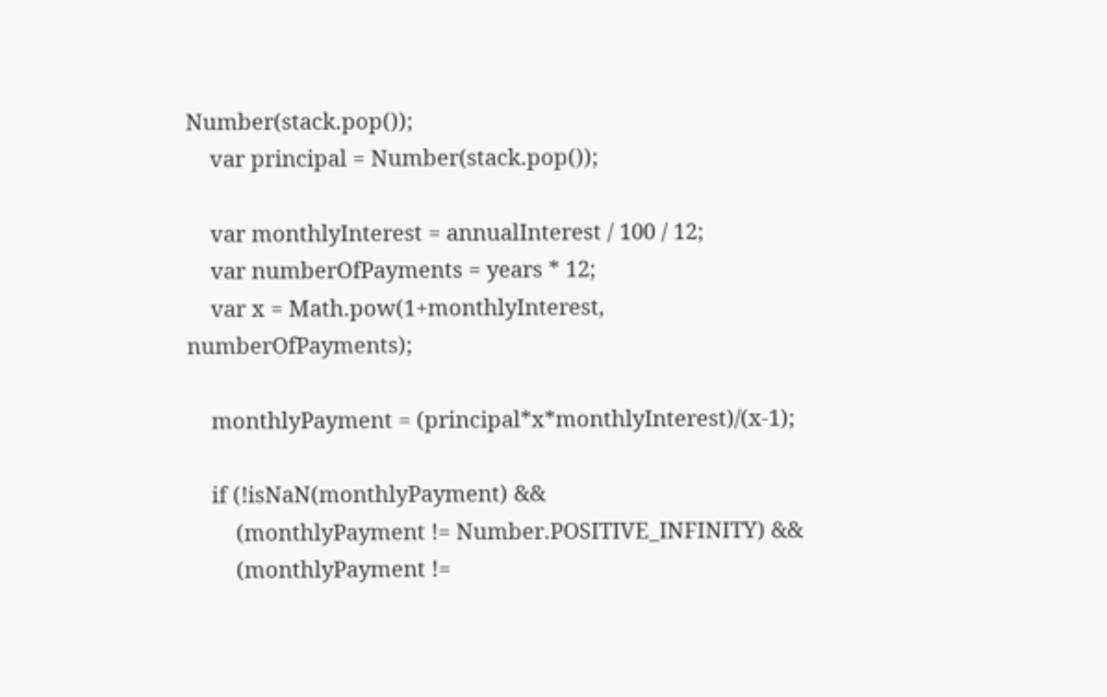Number(stack.pop());
    var principal = Number(stack.pop());

    var monthlyInterest = annualInterest / 100 / 12;
    var numberOfPayments = years * 12;
    var x = Math.pow(1+monthlyInterest, numberOfPayments);

    monthlyPayment = (principal*x*monthlyInterest)/(x-1);

    if (!isNaN(monthlyPayment) &&
        (monthlyPayment != Number.POSITIVE_INFINITY) &&
        (monthlyPayment !=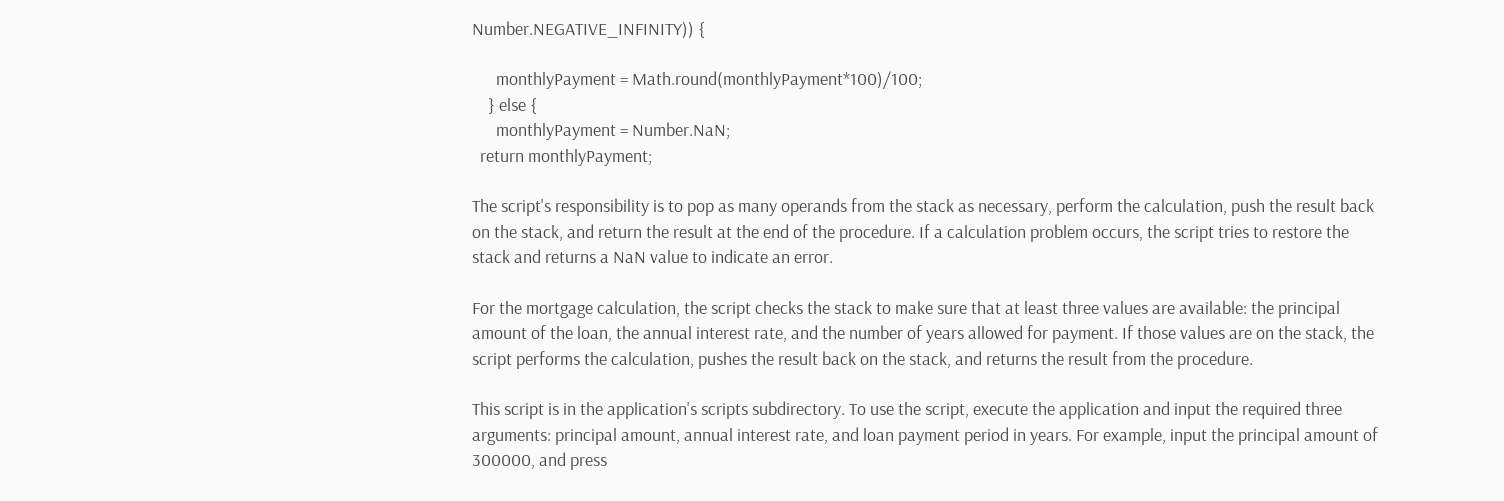Number.NEGATIVE_INFINITY)) {

      monthlyPayment = Math.round(monthlyPayment*100)/100;
    } else {
      monthlyPayment = Number.NaN;
  return monthlyPayment;

The script's responsibility is to pop as many operands from the stack as necessary, perform the calculation, push the result back on the stack, and return the result at the end of the procedure. If a calculation problem occurs, the script tries to restore the stack and returns a NaN value to indicate an error.

For the mortgage calculation, the script checks the stack to make sure that at least three values are available: the principal amount of the loan, the annual interest rate, and the number of years allowed for payment. If those values are on the stack, the script performs the calculation, pushes the result back on the stack, and returns the result from the procedure.

This script is in the application's scripts subdirectory. To use the script, execute the application and input the required three arguments: principal amount, annual interest rate, and loan payment period in years. For example, input the principal amount of 300000, and press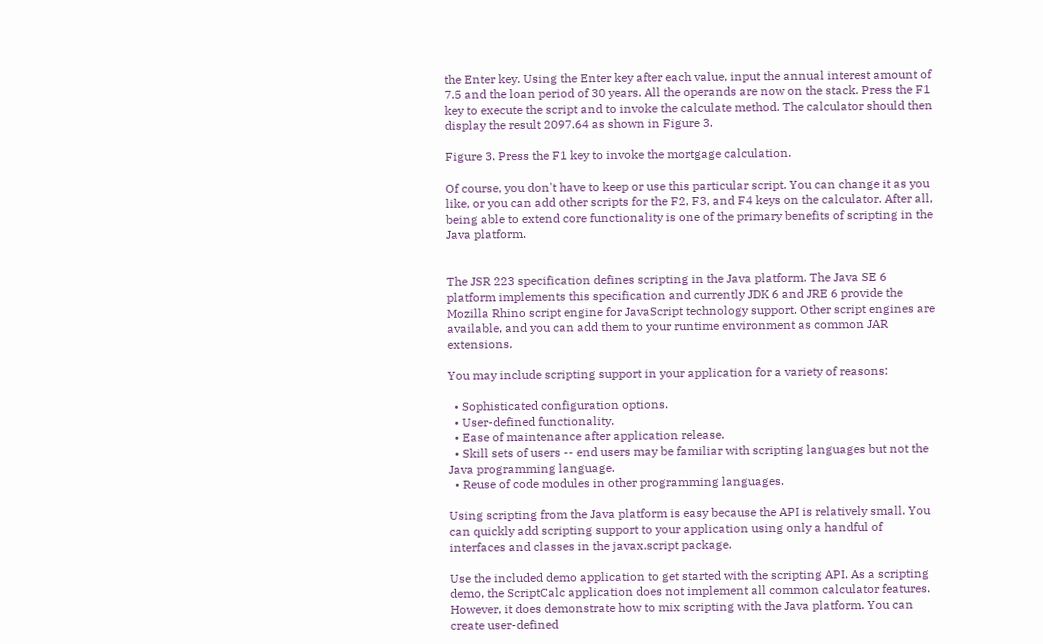the Enter key. Using the Enter key after each value, input the annual interest amount of 7.5 and the loan period of 30 years. All the operands are now on the stack. Press the F1 key to execute the script and to invoke the calculate method. The calculator should then display the result 2097.64 as shown in Figure 3.

Figure 3. Press the F1 key to invoke the mortgage calculation.

Of course, you don't have to keep or use this particular script. You can change it as you like, or you can add other scripts for the F2, F3, and F4 keys on the calculator. After all, being able to extend core functionality is one of the primary benefits of scripting in the Java platform.


The JSR 223 specification defines scripting in the Java platform. The Java SE 6 platform implements this specification and currently JDK 6 and JRE 6 provide the Mozilla Rhino script engine for JavaScript technology support. Other script engines are available, and you can add them to your runtime environment as common JAR extensions.

You may include scripting support in your application for a variety of reasons:

  • Sophisticated configuration options.
  • User-defined functionality.
  • Ease of maintenance after application release.
  • Skill sets of users -- end users may be familiar with scripting languages but not the Java programming language.
  • Reuse of code modules in other programming languages.

Using scripting from the Java platform is easy because the API is relatively small. You can quickly add scripting support to your application using only a handful of interfaces and classes in the javax.script package.

Use the included demo application to get started with the scripting API. As a scripting demo, the ScriptCalc application does not implement all common calculator features. However, it does demonstrate how to mix scripting with the Java platform. You can create user-defined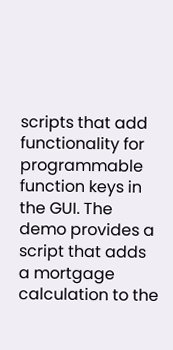scripts that add functionality for programmable function keys in the GUI. The demo provides a script that adds a mortgage calculation to the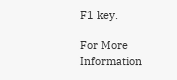F1 key.

For More Information